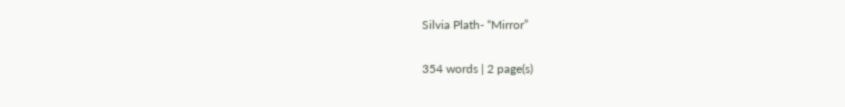Silvia Plath- “Mirror”

354 words | 2 page(s)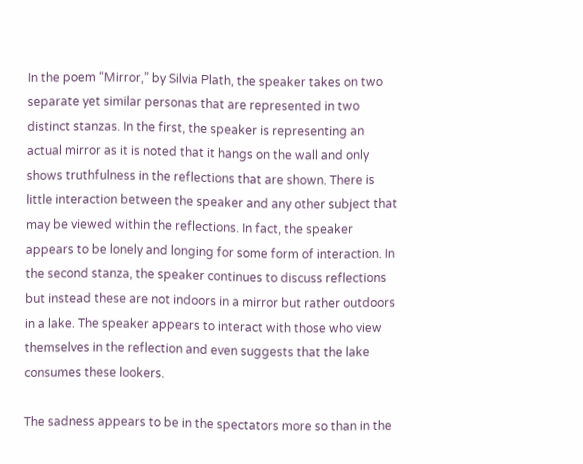In the poem “Mirror,” by Silvia Plath, the speaker takes on two separate yet similar personas that are represented in two distinct stanzas. In the first, the speaker is representing an actual mirror as it is noted that it hangs on the wall and only shows truthfulness in the reflections that are shown. There is little interaction between the speaker and any other subject that may be viewed within the reflections. In fact, the speaker appears to be lonely and longing for some form of interaction. In the second stanza, the speaker continues to discuss reflections but instead these are not indoors in a mirror but rather outdoors in a lake. The speaker appears to interact with those who view themselves in the reflection and even suggests that the lake consumes these lookers.

The sadness appears to be in the spectators more so than in the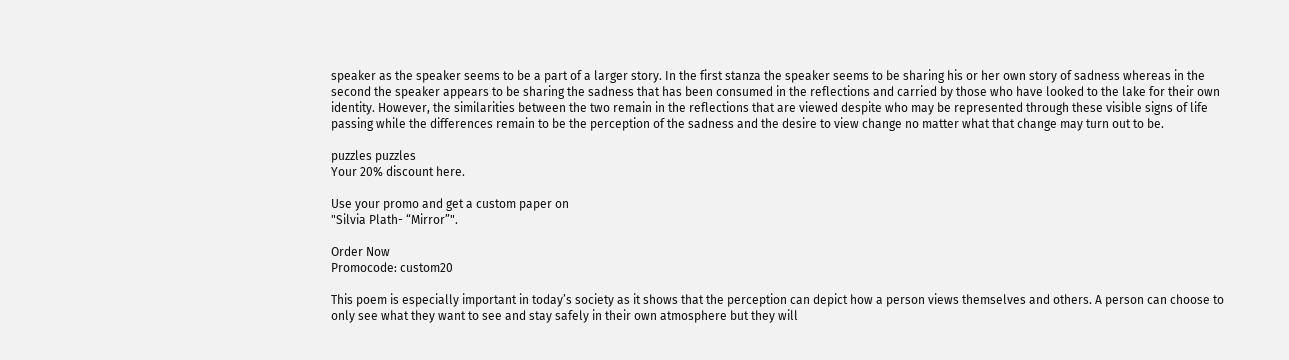speaker as the speaker seems to be a part of a larger story. In the first stanza the speaker seems to be sharing his or her own story of sadness whereas in the second the speaker appears to be sharing the sadness that has been consumed in the reflections and carried by those who have looked to the lake for their own identity. However, the similarities between the two remain in the reflections that are viewed despite who may be represented through these visible signs of life passing while the differences remain to be the perception of the sadness and the desire to view change no matter what that change may turn out to be.

puzzles puzzles
Your 20% discount here.

Use your promo and get a custom paper on
"Silvia Plath- “Mirror”".

Order Now
Promocode: custom20

This poem is especially important in today’s society as it shows that the perception can depict how a person views themselves and others. A person can choose to only see what they want to see and stay safely in their own atmosphere but they will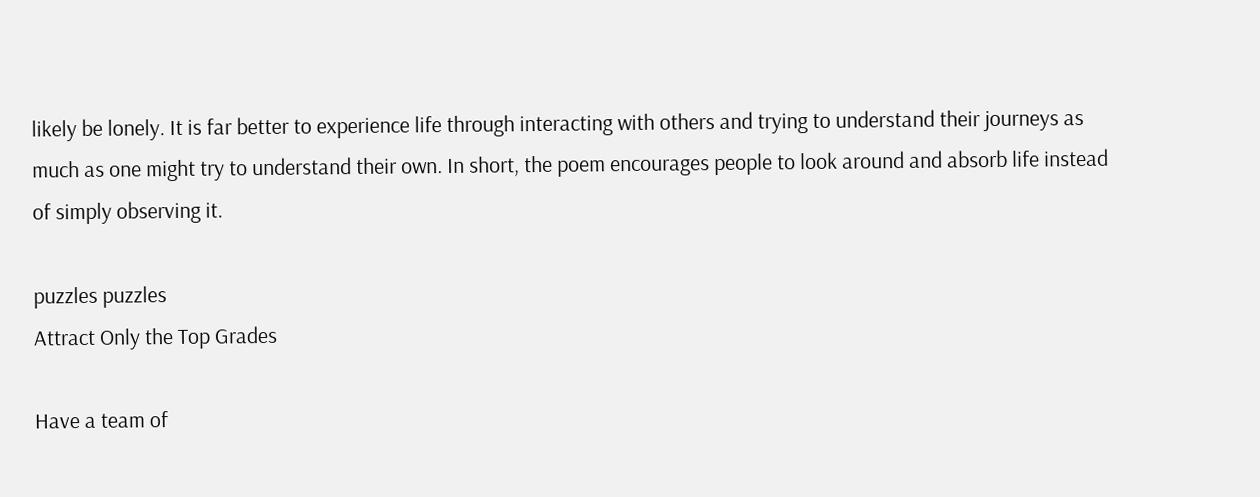likely be lonely. It is far better to experience life through interacting with others and trying to understand their journeys as much as one might try to understand their own. In short, the poem encourages people to look around and absorb life instead of simply observing it.

puzzles puzzles
Attract Only the Top Grades

Have a team of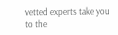vetted experts take you to the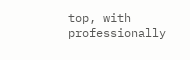top, with professionally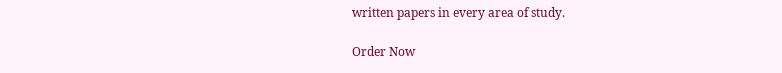written papers in every area of study.

Order Now